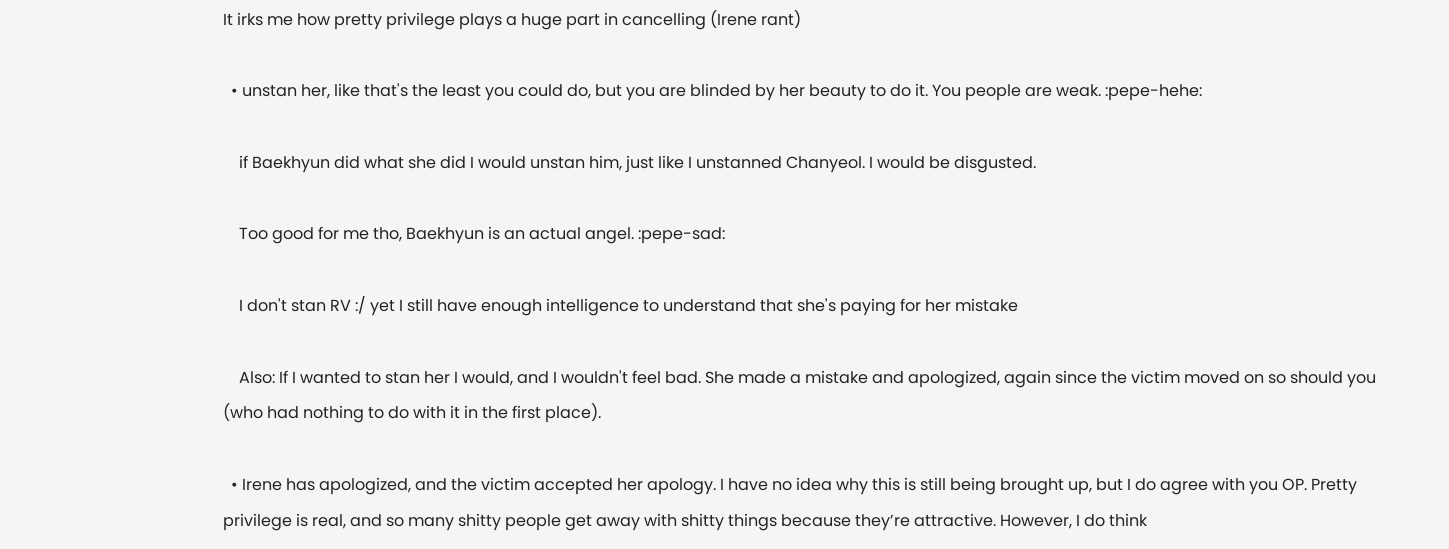It irks me how pretty privilege plays a huge part in cancelling (Irene rant)

  • unstan her, like that's the least you could do, but you are blinded by her beauty to do it. You people are weak. :pepe-hehe:

    if Baekhyun did what she did I would unstan him, just like I unstanned Chanyeol. I would be disgusted.

    Too good for me tho, Baekhyun is an actual angel. :pepe-sad:

    I don't stan RV :/ yet I still have enough intelligence to understand that she's paying for her mistake

    Also: If I wanted to stan her I would, and I wouldn't feel bad. She made a mistake and apologized, again since the victim moved on so should you (who had nothing to do with it in the first place).

  • Irene has apologized, and the victim accepted her apology. I have no idea why this is still being brought up, but I do agree with you OP. Pretty privilege is real, and so many shitty people get away with shitty things because they’re attractive. However, I do think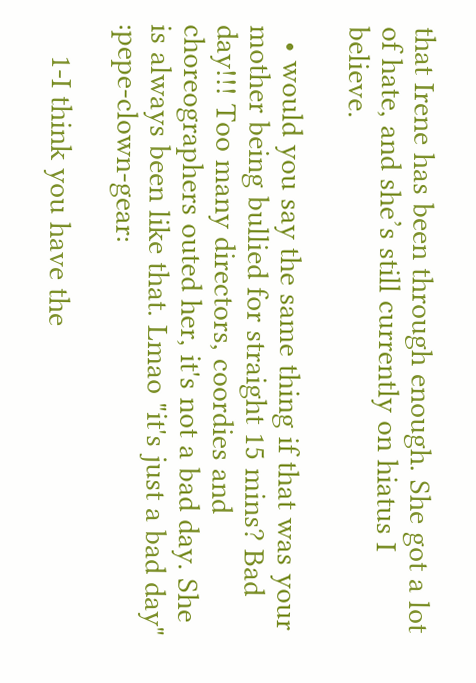that Irene has been through enough. She got a lot of hate, and she’s still currently on hiatus I believe.

  • would you say the same thing if that was your mother being bullied for straight 15 mins? Bad day!!! Too many directors, coordies and choreographers outed her, it's not a bad day. She is always been like that. Lmao "it's just a bad day" :pepe-clown-gear:

    1-I think you have the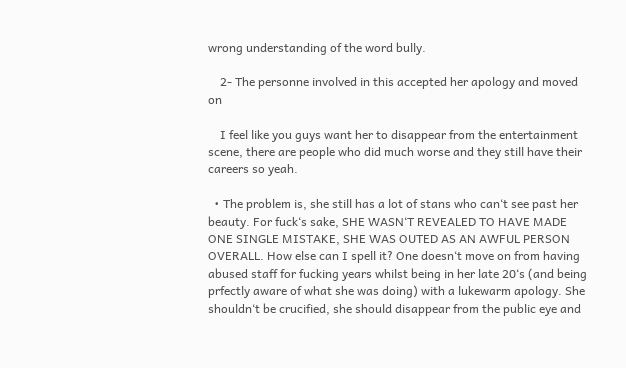wrong understanding of the word bully.

    2- The personne involved in this accepted her apology and moved on

    I feel like you guys want her to disappear from the entertainment scene, there are people who did much worse and they still have their careers so yeah.

  • The problem is, she still has a lot of stans who can‘t see past her beauty. For fuck‘s sake, SHE WASN‘T REVEALED TO HAVE MADE ONE SINGLE MISTAKE, SHE WAS OUTED AS AN AWFUL PERSON OVERALL. How else can I spell it? One doesn‘t move on from having abused staff for fucking years whilst being in her late 20‘s (and being prfectly aware of what she was doing) with a lukewarm apology. She shouldn‘t be crucified, she should disappear from the public eye and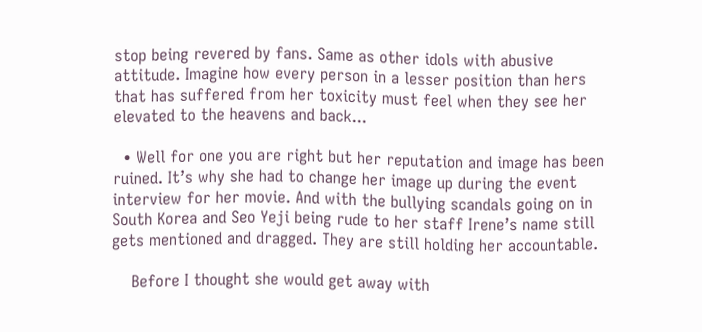stop being revered by fans. Same as other idols with abusive attitude. Imagine how every person in a lesser position than hers that has suffered from her toxicity must feel when they see her elevated to the heavens and back...

  • Well for one you are right but her reputation and image has been ruined. It’s why she had to change her image up during the event interview for her movie. And with the bullying scandals going on in South Korea and Seo Yeji being rude to her staff Irene’s name still gets mentioned and dragged. They are still holding her accountable.

    Before I thought she would get away with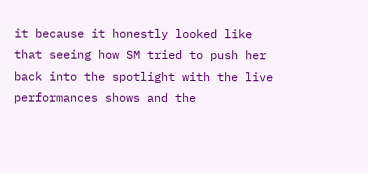it because it honestly looked like that seeing how SM tried to push her back into the spotlight with the live performances shows and the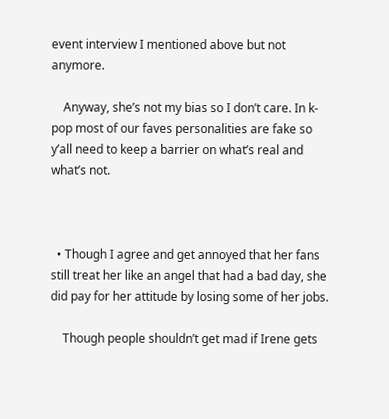event interview I mentioned above but not anymore.

    Anyway, she’s not my bias so I don’t care. In k-pop most of our faves personalities are fake so y’all need to keep a barrier on what’s real and what’s not.



  • Though I agree and get annoyed that her fans still treat her like an angel that had a bad day, she did pay for her attitude by losing some of her jobs.

    Though people shouldn’t get mad if Irene gets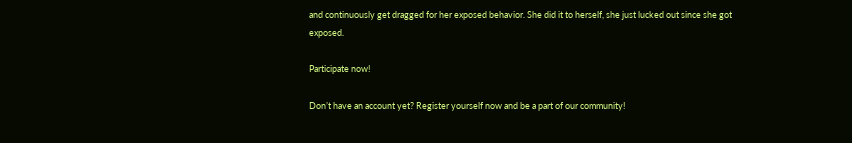and continuously get dragged for her exposed behavior. She did it to herself, she just lucked out since she got exposed.

Participate now!

Don’t have an account yet? Register yourself now and be a part of our community!